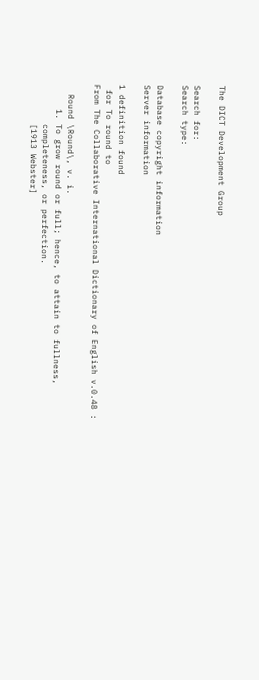The DICT Development Group

Search for:
Search type:

Database copyright information
Server information

1 definition found
 for To round to
From The Collaborative International Dictionary of English v.0.48 :

  Round \Round\, v. i.
     1. To grow round or full; hence, to attain to fullness,
        completeness, or perfection.
        [1913 Webster]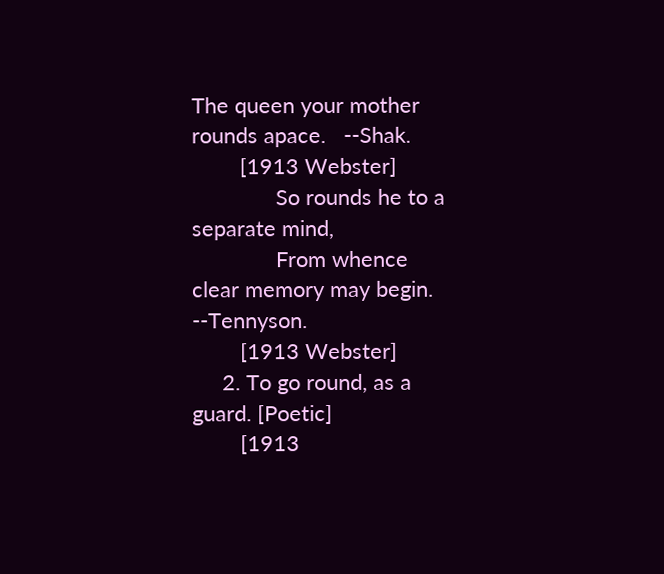The queen your mother rounds apace.   --Shak.
        [1913 Webster]
              So rounds he to a separate mind,
              From whence clear memory may begin.   --Tennyson.
        [1913 Webster]
     2. To go round, as a guard. [Poetic]
        [1913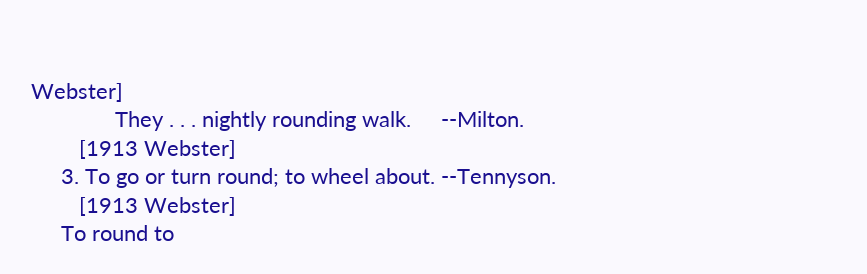Webster]
              They . . . nightly rounding walk.     --Milton.
        [1913 Webster]
     3. To go or turn round; to wheel about. --Tennyson.
        [1913 Webster]
     To round to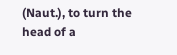(Naut.), to turn the head of a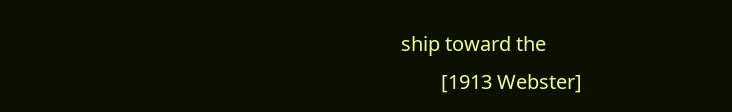ship toward the
        [1913 Webster]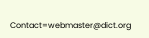Contact=webmaster@dict.org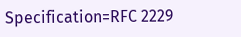Specification=RFC 2229